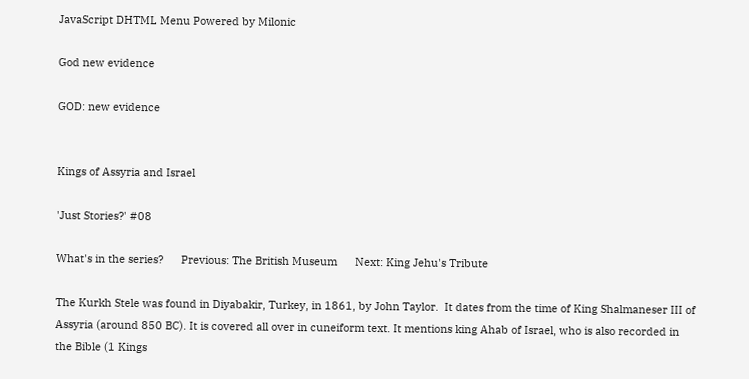JavaScript DHTML Menu Powered by Milonic

God new evidence

GOD: new evidence


Kings of Assyria and Israel

'Just Stories?' #08

What's in the series?      Previous: The British Museum      Next: King Jehu's Tribute

The Kurkh Stele was found in Diyabakir, Turkey, in 1861, by John Taylor.  It dates from the time of King Shalmaneser III of Assyria (around 850 BC). It is covered all over in cuneiform text. It mentions king Ahab of Israel, who is also recorded in the Bible (1 Kings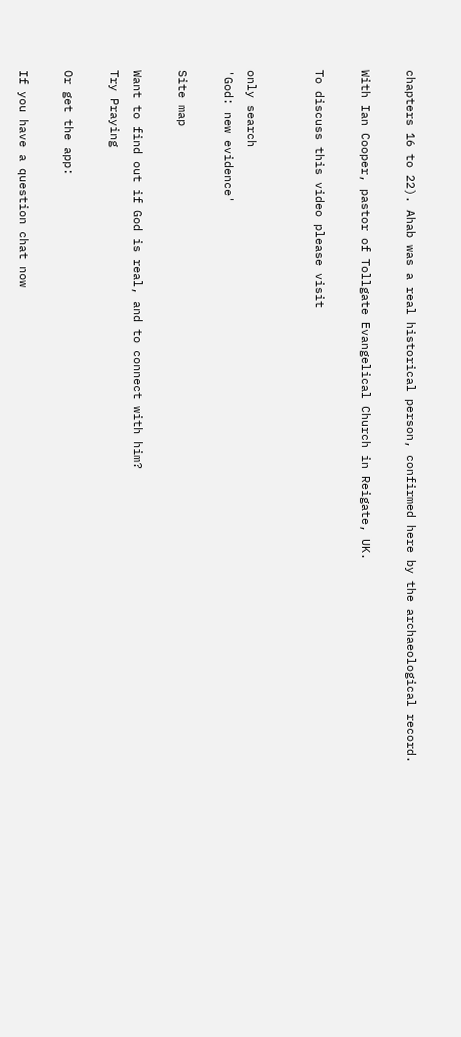chapters 16 to 22). Ahab was a real historical person, confirmed here by the archaeological record.

With Ian Cooper, pastor of Tollgate Evangelical Church in Reigate, UK.

To discuss this video please visit


only search
'God: new evidence'

Site map

Want to find out if God is real, and to connect with him?
Try Praying

Or get the app:

If you have a question chat now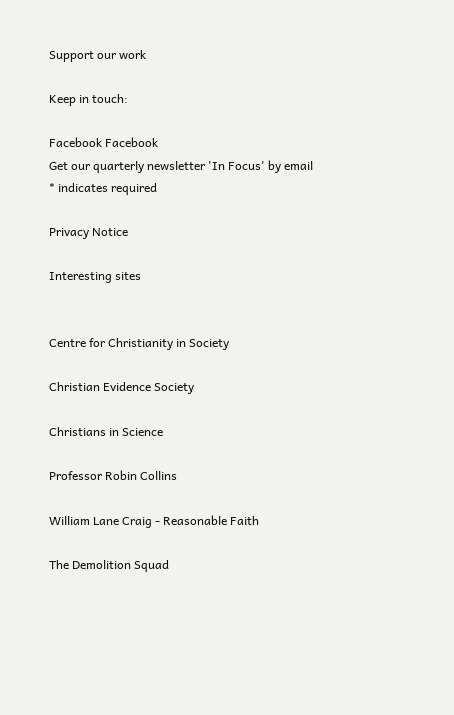Support our work

Keep in touch:

Facebook Facebook
Get our quarterly newsletter 'In Focus' by email
* indicates required

Privacy Notice

Interesting sites


Centre for Christianity in Society

Christian Evidence Society

Christians in Science

Professor Robin Collins

William Lane Craig - Reasonable Faith

The Demolition Squad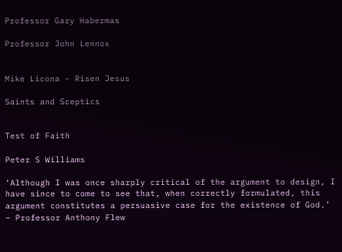Professor Gary Habermas

Professor John Lennox


Mike Licona - Risen Jesus

Saints and Sceptics


Test of Faith

Peter S Williams

‘Although I was once sharply critical of the argument to design, I have since to come to see that, when correctly formulated, this argument constitutes a persuasive case for the existence of God.’ – Professor Anthony Flew